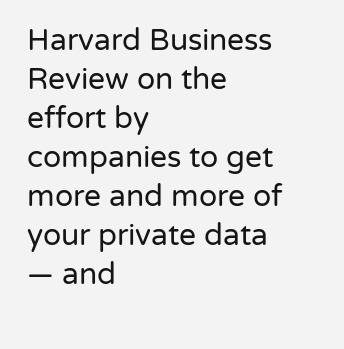Harvard Business Review on the effort by companies to get more and more of your private data — and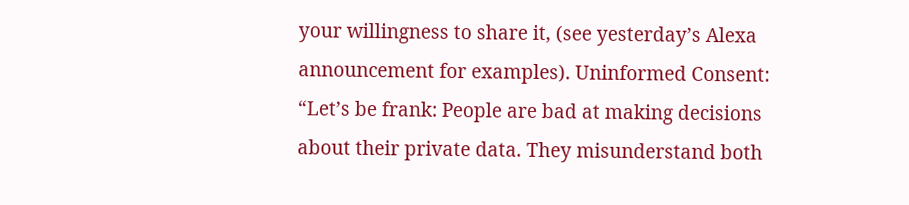your willingness to share it, (see yesterday’s Alexa announcement for examples). Uninformed Consent: “Let’s be frank: People are bad at making decisions about their private data. They misunderstand both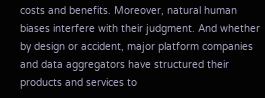costs and benefits. Moreover, natural human biases interfere with their judgment. And whether by design or accident, major platform companies and data aggregators have structured their products and services to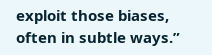exploit those biases, often in subtle ways.”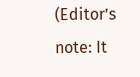(Editor’s note: It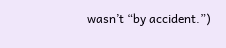wasn’t “by accident.”)